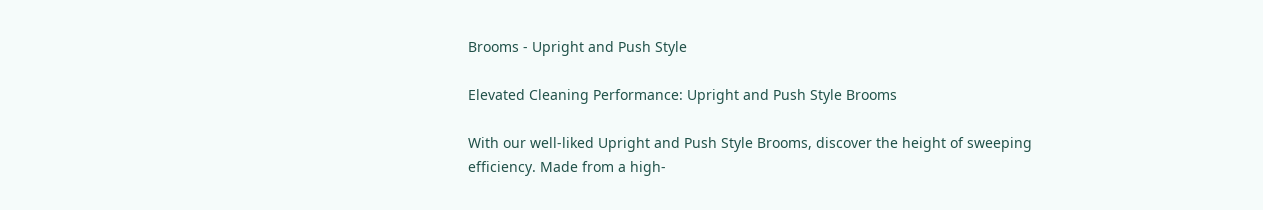Brooms - Upright and Push Style

Elevated Cleaning Performance: Upright and Push Style Brooms

With our well-liked Upright and Push Style Brooms, discover the height of sweeping efficiency. Made from a high-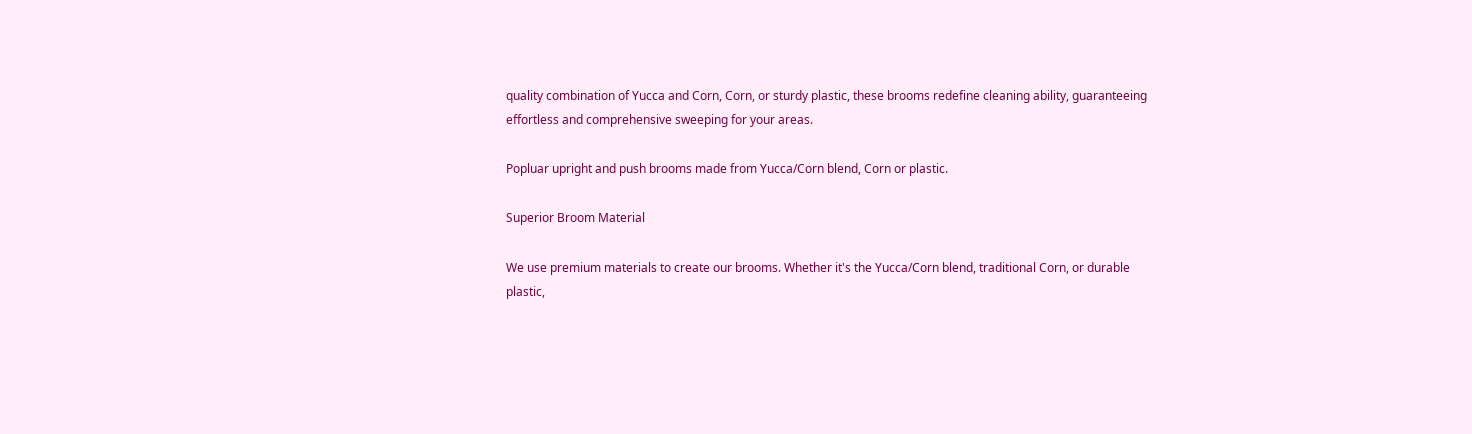quality combination of Yucca and Corn, Corn, or sturdy plastic, these brooms redefine cleaning ability, guaranteeing effortless and comprehensive sweeping for your areas.

Popluar upright and push brooms made from Yucca/Corn blend, Corn or plastic.

Superior Broom Material

We use premium materials to create our brooms. Whether it's the Yucca/Corn blend, traditional Corn, or durable plastic,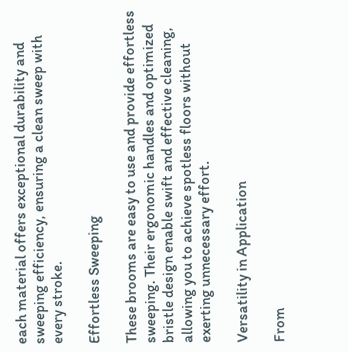each material offers exceptional durability and sweeping efficiency, ensuring a clean sweep with every stroke.

Effortless Sweeping

These brooms are easy to use and provide effortless sweeping. Their ergonomic handles and optimized bristle design enable swift and effective cleaning, allowing you to achieve spotless floors without exerting unnecessary effort.

Versatility in Application

From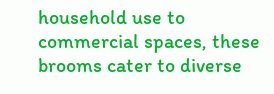household use to commercial spaces, these brooms cater to diverse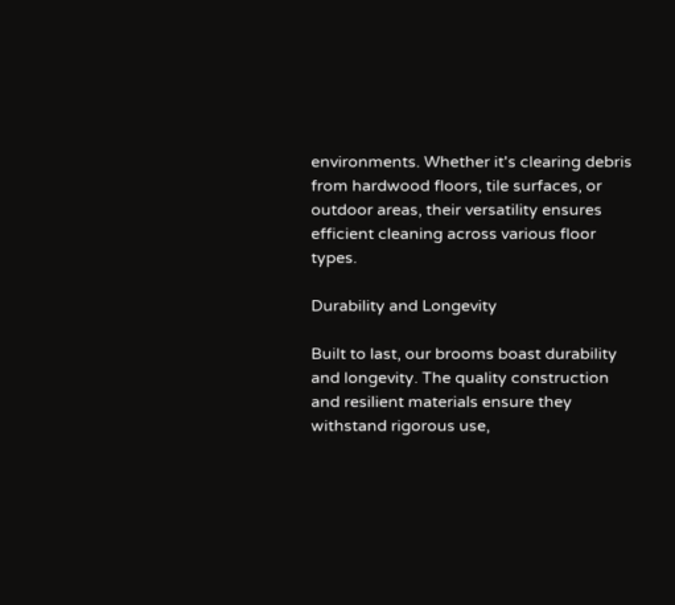environments. Whether it's clearing debris from hardwood floors, tile surfaces, or outdoor areas, their versatility ensures efficient cleaning across various floor types.

Durability and Longevity

Built to last, our brooms boast durability and longevity. The quality construction and resilient materials ensure they withstand rigorous use,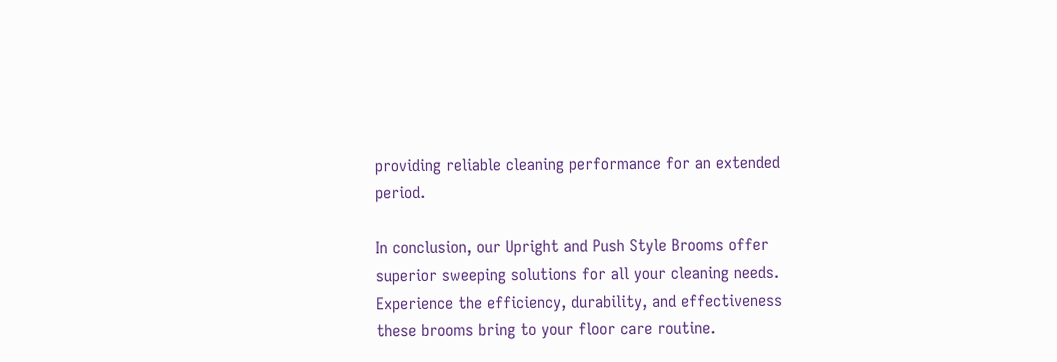providing reliable cleaning performance for an extended period.

In conclusion, our Upright and Push Style Brooms offer superior sweeping solutions for all your cleaning needs. Experience the efficiency, durability, and effectiveness these brooms bring to your floor care routine.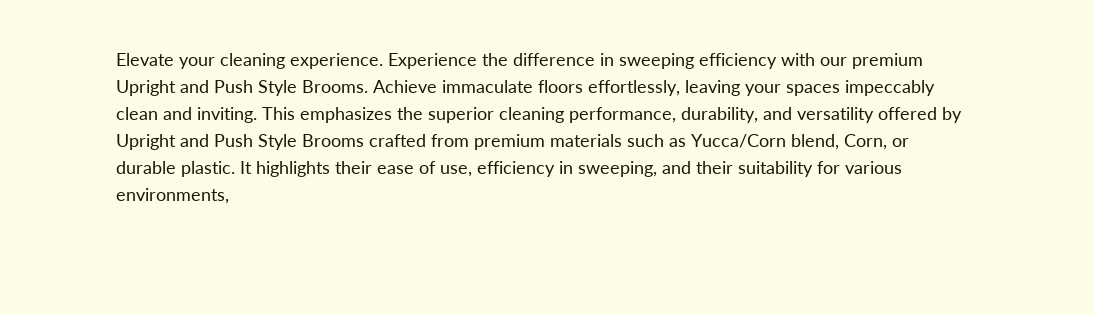Elevate your cleaning experience. Experience the difference in sweeping efficiency with our premium Upright and Push Style Brooms. Achieve immaculate floors effortlessly, leaving your spaces impeccably clean and inviting. This emphasizes the superior cleaning performance, durability, and versatility offered by Upright and Push Style Brooms crafted from premium materials such as Yucca/Corn blend, Corn, or durable plastic. It highlights their ease of use, efficiency in sweeping, and their suitability for various environments,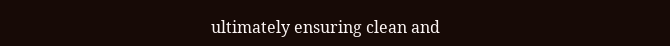ultimately ensuring clean and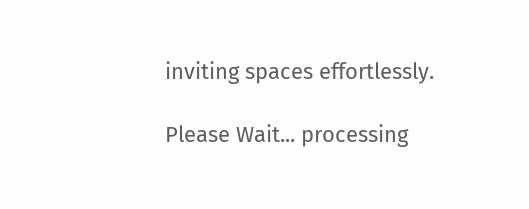inviting spaces effortlessly.

Please Wait... processing